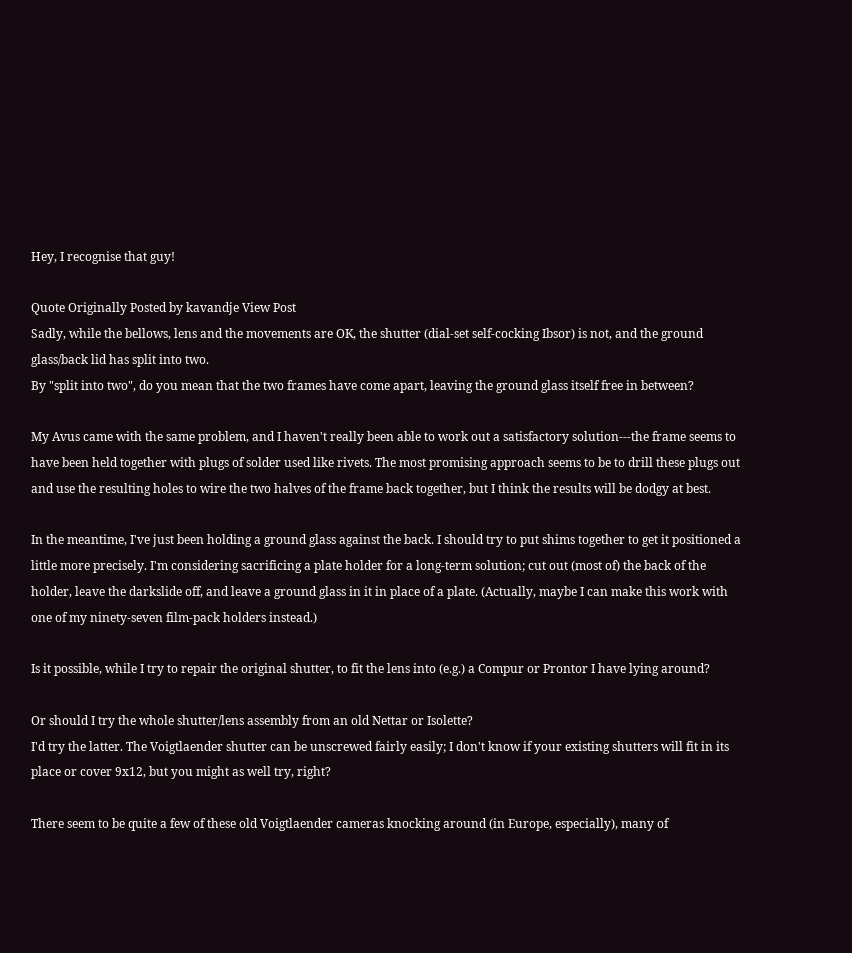Hey, I recognise that guy!

Quote Originally Posted by kavandje View Post
Sadly, while the bellows, lens and the movements are OK, the shutter (dial-set self-cocking Ibsor) is not, and the ground glass/back lid has split into two.
By "split into two", do you mean that the two frames have come apart, leaving the ground glass itself free in between?

My Avus came with the same problem, and I haven't really been able to work out a satisfactory solution---the frame seems to have been held together with plugs of solder used like rivets. The most promising approach seems to be to drill these plugs out and use the resulting holes to wire the two halves of the frame back together, but I think the results will be dodgy at best.

In the meantime, I've just been holding a ground glass against the back. I should try to put shims together to get it positioned a little more precisely. I'm considering sacrificing a plate holder for a long-term solution; cut out (most of) the back of the holder, leave the darkslide off, and leave a ground glass in it in place of a plate. (Actually, maybe I can make this work with one of my ninety-seven film-pack holders instead.)

Is it possible, while I try to repair the original shutter, to fit the lens into (e.g.) a Compur or Prontor I have lying around?

Or should I try the whole shutter/lens assembly from an old Nettar or Isolette?
I'd try the latter. The Voigtlaender shutter can be unscrewed fairly easily; I don't know if your existing shutters will fit in its place or cover 9x12, but you might as well try, right?

There seem to be quite a few of these old Voigtlaender cameras knocking around (in Europe, especially), many of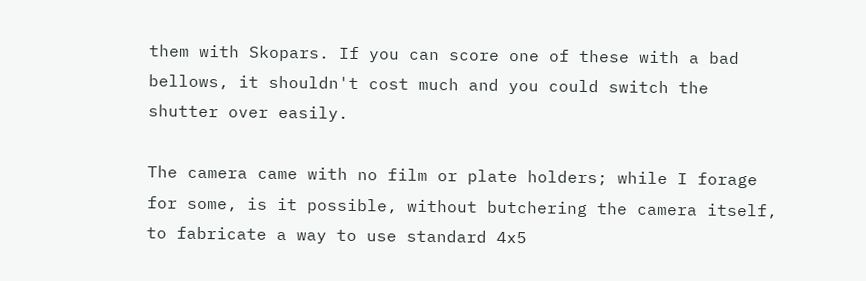them with Skopars. If you can score one of these with a bad bellows, it shouldn't cost much and you could switch the shutter over easily.

The camera came with no film or plate holders; while I forage for some, is it possible, without butchering the camera itself, to fabricate a way to use standard 4x5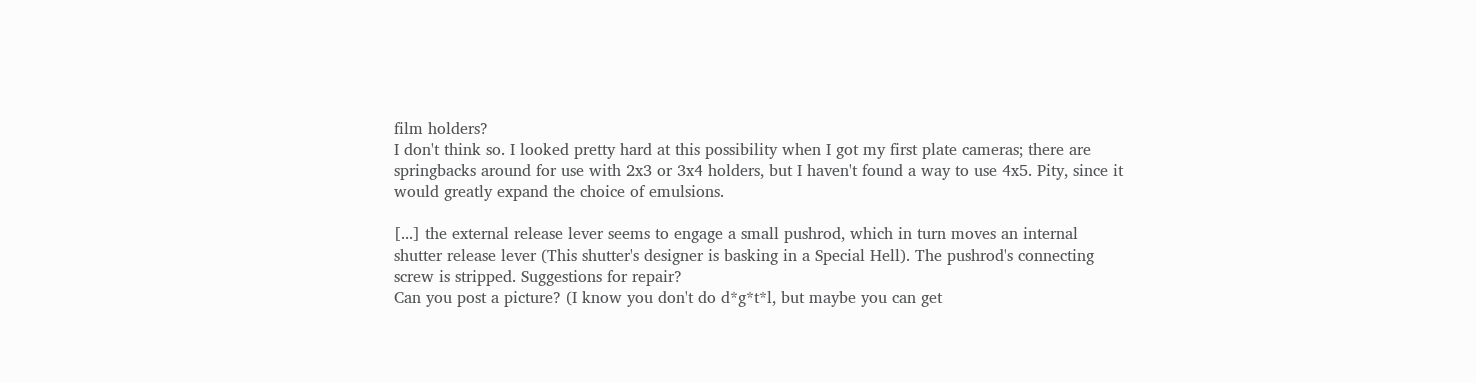film holders?
I don't think so. I looked pretty hard at this possibility when I got my first plate cameras; there are springbacks around for use with 2x3 or 3x4 holders, but I haven't found a way to use 4x5. Pity, since it would greatly expand the choice of emulsions.

[...] the external release lever seems to engage a small pushrod, which in turn moves an internal shutter release lever (This shutter's designer is basking in a Special Hell). The pushrod's connecting screw is stripped. Suggestions for repair?
Can you post a picture? (I know you don't do d*g*t*l, but maybe you can get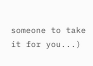someone to take it for you...)